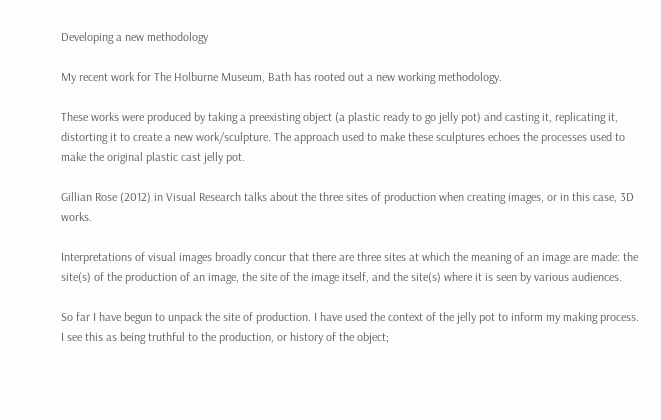Developing a new methodology

My recent work for The Holburne Museum, Bath has rooted out a new working methodology.

These works were produced by taking a preexisting object (a plastic ready to go jelly pot) and casting it, replicating it, distorting it to create a new work/sculpture. The approach used to make these sculptures echoes the processes used to make the original plastic cast jelly pot.

Gillian Rose (2012) in Visual Research talks about the three sites of production when creating images, or in this case, 3D works.

Interpretations of visual images broadly concur that there are three sites at which the meaning of an image are made: the site(s) of the production of an image, the site of the image itself, and the site(s) where it is seen by various audiences.

So far I have begun to unpack the site of production. I have used the context of the jelly pot to inform my making process. I see this as being truthful to the production, or history of the object;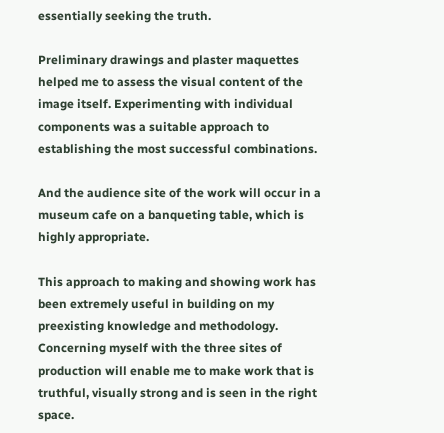essentially seeking the truth.

Preliminary drawings and plaster maquettes helped me to assess the visual content of the image itself. Experimenting with individual components was a suitable approach to establishing the most successful combinations.

And the audience site of the work will occur in a museum cafe on a banqueting table, which is highly appropriate.

This approach to making and showing work has been extremely useful in building on my preexisting knowledge and methodology. Concerning myself with the three sites of production will enable me to make work that is truthful, visually strong and is seen in the right space.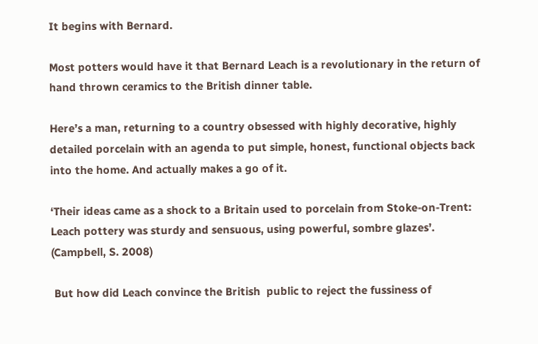It begins with Bernard.

Most potters would have it that Bernard Leach is a revolutionary in the return of hand thrown ceramics to the British dinner table.

Here’s a man, returning to a country obsessed with highly decorative, highly detailed porcelain with an agenda to put simple, honest, functional objects back into the home. And actually makes a go of it.

‘Their ideas came as a shock to a Britain used to porcelain from Stoke-on-Trent: Leach pottery was sturdy and sensuous, using powerful, sombre glazes’.  (Campbell, S. 2008)

 But how did Leach convince the British  public to reject the fussiness of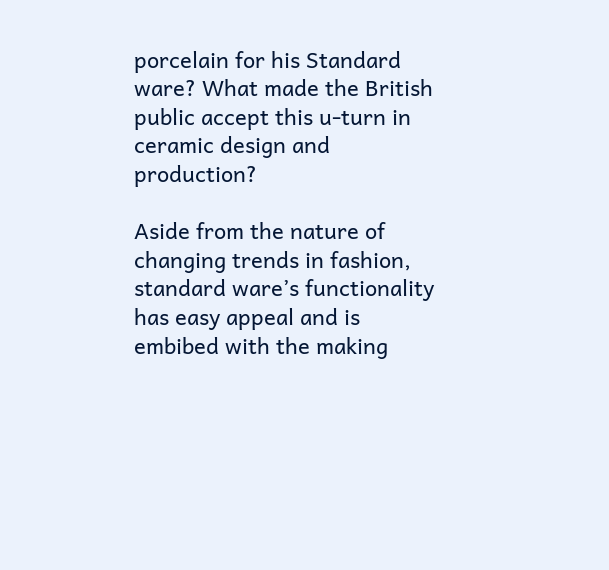porcelain for his Standard ware? What made the British public accept this u-turn in ceramic design and production?

Aside from the nature of changing trends in fashion, standard ware’s functionality has easy appeal and is embibed with the making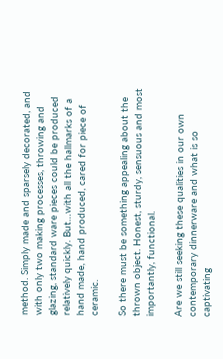method. Simply made and sparsely decorated, and with only two making processes, throwing and glazing, standard ware pieces could be produced relatively quickly. But…with all the hallmarks of a hand made, hand produced, cared for piece of ceramic.

So there must be something appealing about the thrown object. Honest, sturdy, sensuous and most importantly, functional.

Are we still seeking these qualities in our own contemporary dinnerware and what is so captivating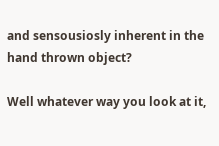and sensousiosly inherent in the hand thrown object?

Well whatever way you look at it,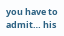you have to admit… his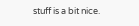stuff is a bit nice.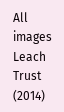All images Leach Trust (2014)